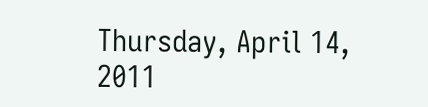Thursday, April 14, 2011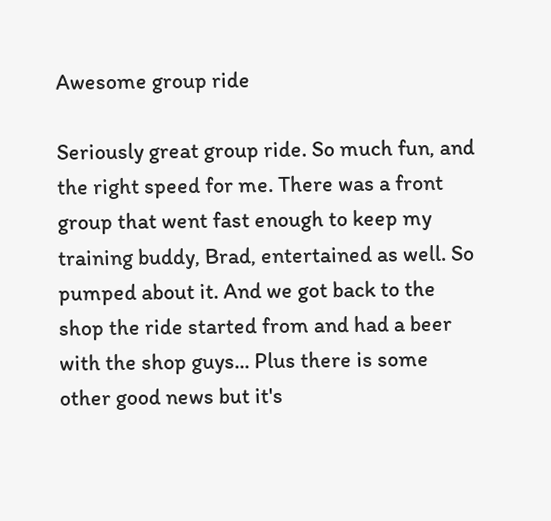Awesome group ride

Seriously great group ride. So much fun, and the right speed for me. There was a front group that went fast enough to keep my training buddy, Brad, entertained as well. So pumped about it. And we got back to the shop the ride started from and had a beer with the shop guys... Plus there is some other good news but it's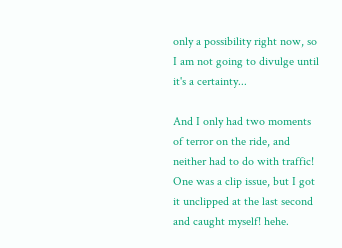only a possibility right now, so I am not going to divulge until it's a certainty...

And I only had two moments of terror on the ride, and neither had to do with traffic! One was a clip issue, but I got it unclipped at the last second and caught myself! hehe.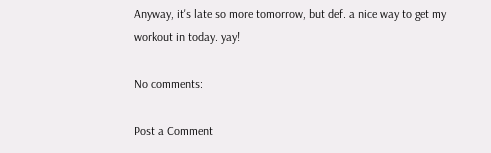Anyway, it's late so more tomorrow, but def. a nice way to get my workout in today. yay!

No comments:

Post a Comment